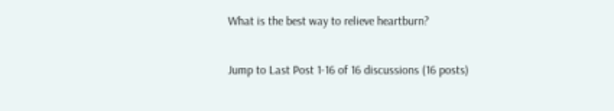What is the best way to relieve heartburn?

Jump to Last Post 1-16 of 16 discussions (16 posts)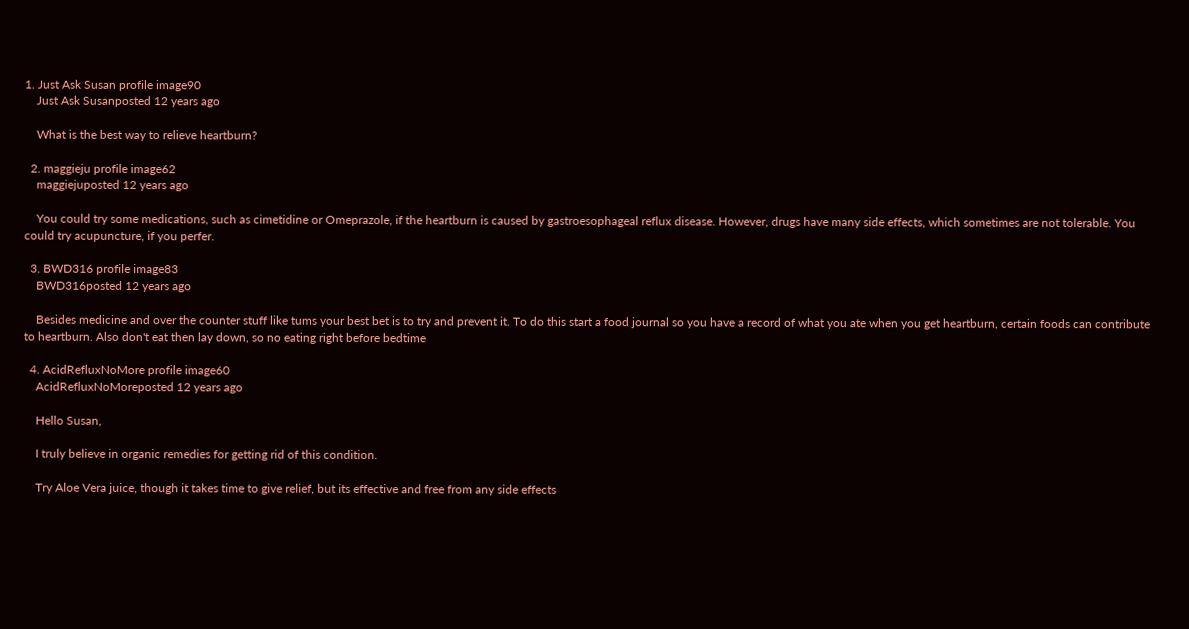1. Just Ask Susan profile image90
    Just Ask Susanposted 12 years ago

    What is the best way to relieve heartburn?

  2. maggieju profile image62
    maggiejuposted 12 years ago

    You could try some medications, such as cimetidine or Omeprazole, if the heartburn is caused by gastroesophageal reflux disease. However, drugs have many side effects, which sometimes are not tolerable. You could try acupuncture, if you perfer.

  3. BWD316 profile image83
    BWD316posted 12 years ago

    Besides medicine and over the counter stuff like tums your best bet is to try and prevent it. To do this start a food journal so you have a record of what you ate when you get heartburn, certain foods can contribute to heartburn. Also don't eat then lay down, so no eating right before bedtime

  4. AcidRefluxNoMore profile image60
    AcidRefluxNoMoreposted 12 years ago

    Hello Susan,

    I truly believe in organic remedies for getting rid of this condition.

    Try Aloe Vera juice, though it takes time to give relief, but its effective and free from any side effects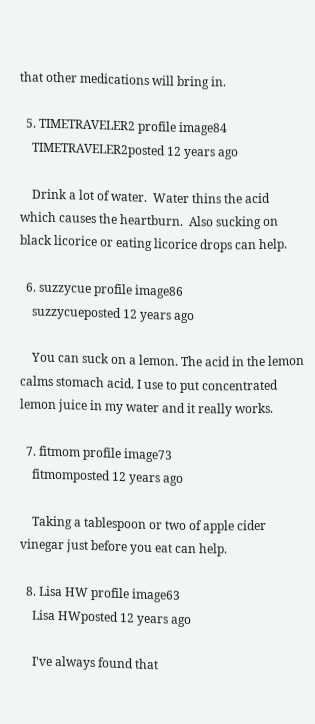that other medications will bring in.

  5. TIMETRAVELER2 profile image84
    TIMETRAVELER2posted 12 years ago

    Drink a lot of water.  Water thins the acid which causes the heartburn.  Also sucking on black licorice or eating licorice drops can help.

  6. suzzycue profile image86
    suzzycueposted 12 years ago

    You can suck on a lemon. The acid in the lemon calms stomach acid. I use to put concentrated lemon juice in my water and it really works.

  7. fitmom profile image73
    fitmomposted 12 years ago

    Taking a tablespoon or two of apple cider vinegar just before you eat can help.

  8. Lisa HW profile image63
    Lisa HWposted 12 years ago

    I've always found that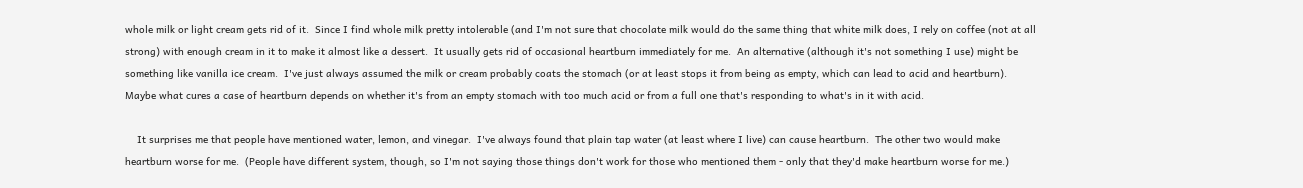whole milk or light cream gets rid of it.  Since I find whole milk pretty intolerable (and I'm not sure that chocolate milk would do the same thing that white milk does, I rely on coffee (not at all strong) with enough cream in it to make it almost like a dessert.  It usually gets rid of occasional heartburn immediately for me.  An alternative (although it's not something I use) might be something like vanilla ice cream.  I've just always assumed the milk or cream probably coats the stomach (or at least stops it from being as empty, which can lead to acid and heartburn).  Maybe what cures a case of heartburn depends on whether it's from an empty stomach with too much acid or from a full one that's responding to what's in it with acid.

    It surprises me that people have mentioned water, lemon, and vinegar.  I've always found that plain tap water (at least where I live) can cause heartburn.  The other two would make heartburn worse for me.  (People have different system, though, so I'm not saying those things don't work for those who mentioned them - only that they'd make heartburn worse for me.)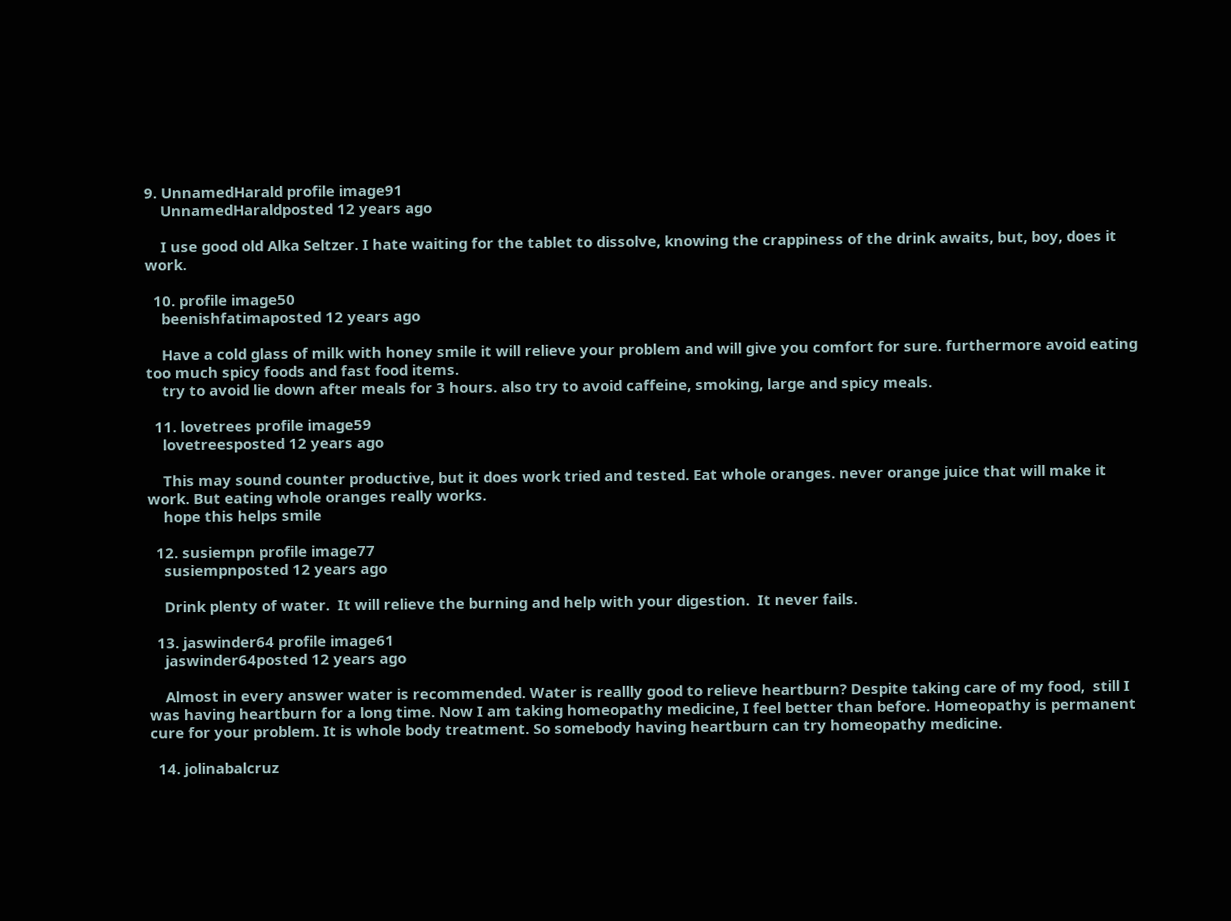9. UnnamedHarald profile image91
    UnnamedHaraldposted 12 years ago

    I use good old Alka Seltzer. I hate waiting for the tablet to dissolve, knowing the crappiness of the drink awaits, but, boy, does it work.

  10. profile image50
    beenishfatimaposted 12 years ago

    Have a cold glass of milk with honey smile it will relieve your problem and will give you comfort for sure. furthermore avoid eating too much spicy foods and fast food items.
    try to avoid lie down after meals for 3 hours. also try to avoid caffeine, smoking, large and spicy meals.

  11. lovetrees profile image59
    lovetreesposted 12 years ago

    This may sound counter productive, but it does work tried and tested. Eat whole oranges. never orange juice that will make it work. But eating whole oranges really works.
    hope this helps smile

  12. susiempn profile image77
    susiempnposted 12 years ago

    Drink plenty of water.  It will relieve the burning and help with your digestion.  It never fails.

  13. jaswinder64 profile image61
    jaswinder64posted 12 years ago

    Almost in every answer water is recommended. Water is reallly good to relieve heartburn? Despite taking care of my food,  still I was having heartburn for a long time. Now I am taking homeopathy medicine, I feel better than before. Homeopathy is permanent cure for your problem. It is whole body treatment. So somebody having heartburn can try homeopathy medicine.

  14. jolinabalcruz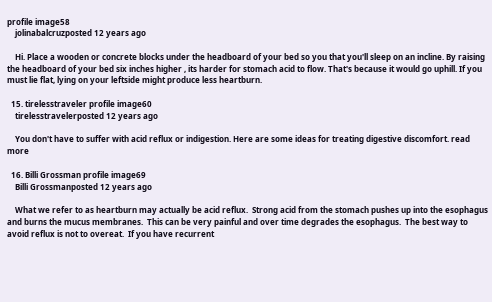profile image58
    jolinabalcruzposted 12 years ago

    Hi. Place a wooden or concrete blocks under the headboard of your bed so you that you'll sleep on an incline. By raising the headboard of your bed six inches higher , its harder for stomach acid to flow. That's because it would go uphill. If you must lie flat, lying on your leftside might produce less heartburn.

  15. tirelesstraveler profile image60
    tirelesstravelerposted 12 years ago

    You don't have to suffer with acid reflux or indigestion. Here are some ideas for treating digestive discomfort. read more

  16. Billi Grossman profile image69
    Billi Grossmanposted 12 years ago

    What we refer to as heartburn may actually be acid reflux.  Strong acid from the stomach pushes up into the esophagus and burns the mucus membranes.  This can be very painful and over time degrades the esophagus.  The best way to avoid reflux is not to overeat.  If you have recurrent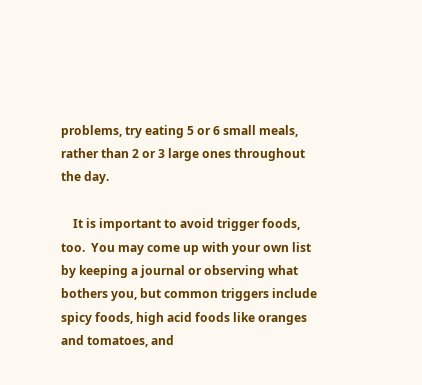problems, try eating 5 or 6 small meals, rather than 2 or 3 large ones throughout the day.

    It is important to avoid trigger foods, too.  You may come up with your own list by keeping a journal or observing what bothers you, but common triggers include spicy foods, high acid foods like oranges and tomatoes, and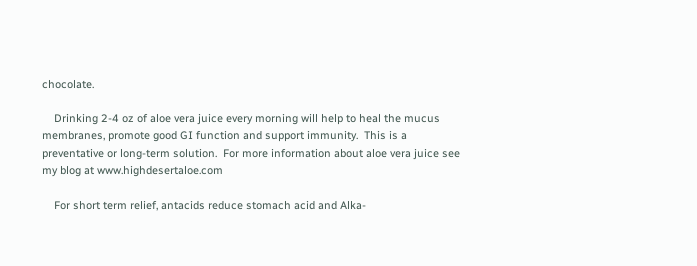chocolate.

    Drinking 2-4 oz of aloe vera juice every morning will help to heal the mucus membranes, promote good GI function and support immunity.  This is a preventative or long-term solution.  For more information about aloe vera juice see my blog at www.highdesertaloe.com

    For short term relief, antacids reduce stomach acid and Alka-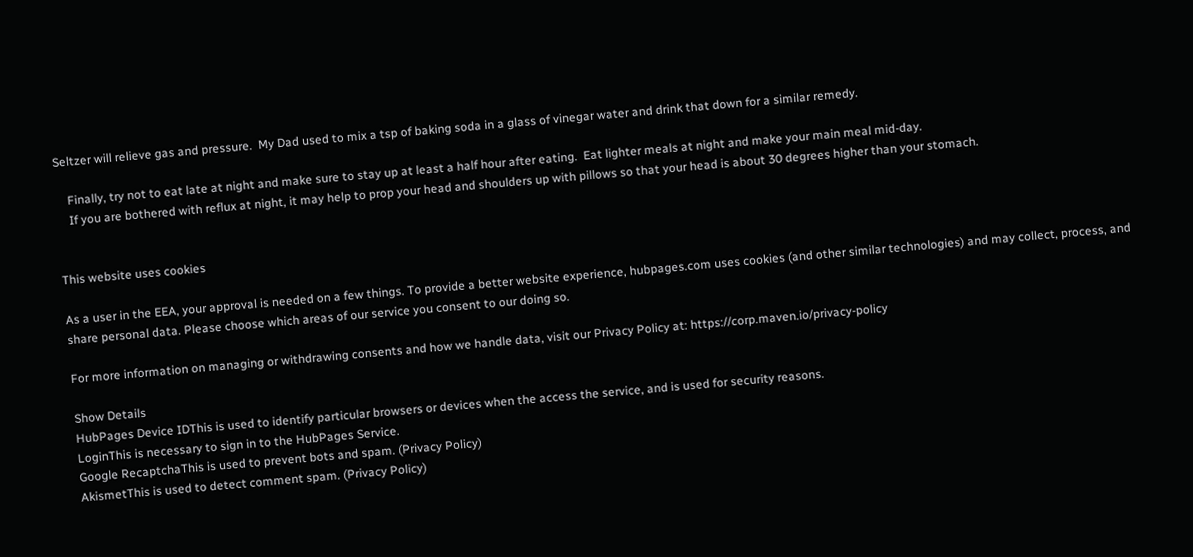Seltzer will relieve gas and pressure.  My Dad used to mix a tsp of baking soda in a glass of vinegar water and drink that down for a similar remedy.

    Finally, try not to eat late at night and make sure to stay up at least a half hour after eating.  Eat lighter meals at night and make your main meal mid-day.
    If you are bothered with reflux at night, it may help to prop your head and shoulders up with pillows so that your head is about 30 degrees higher than your stomach.


This website uses cookies

As a user in the EEA, your approval is needed on a few things. To provide a better website experience, hubpages.com uses cookies (and other similar technologies) and may collect, process, and share personal data. Please choose which areas of our service you consent to our doing so.

For more information on managing or withdrawing consents and how we handle data, visit our Privacy Policy at: https://corp.maven.io/privacy-policy

Show Details
HubPages Device IDThis is used to identify particular browsers or devices when the access the service, and is used for security reasons.
LoginThis is necessary to sign in to the HubPages Service.
Google RecaptchaThis is used to prevent bots and spam. (Privacy Policy)
AkismetThis is used to detect comment spam. (Privacy Policy)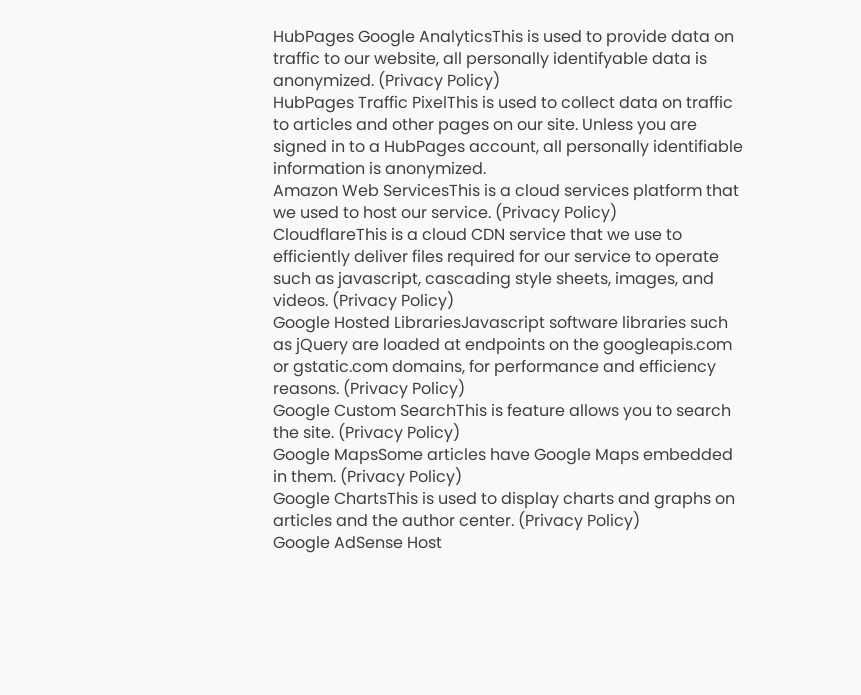HubPages Google AnalyticsThis is used to provide data on traffic to our website, all personally identifyable data is anonymized. (Privacy Policy)
HubPages Traffic PixelThis is used to collect data on traffic to articles and other pages on our site. Unless you are signed in to a HubPages account, all personally identifiable information is anonymized.
Amazon Web ServicesThis is a cloud services platform that we used to host our service. (Privacy Policy)
CloudflareThis is a cloud CDN service that we use to efficiently deliver files required for our service to operate such as javascript, cascading style sheets, images, and videos. (Privacy Policy)
Google Hosted LibrariesJavascript software libraries such as jQuery are loaded at endpoints on the googleapis.com or gstatic.com domains, for performance and efficiency reasons. (Privacy Policy)
Google Custom SearchThis is feature allows you to search the site. (Privacy Policy)
Google MapsSome articles have Google Maps embedded in them. (Privacy Policy)
Google ChartsThis is used to display charts and graphs on articles and the author center. (Privacy Policy)
Google AdSense Host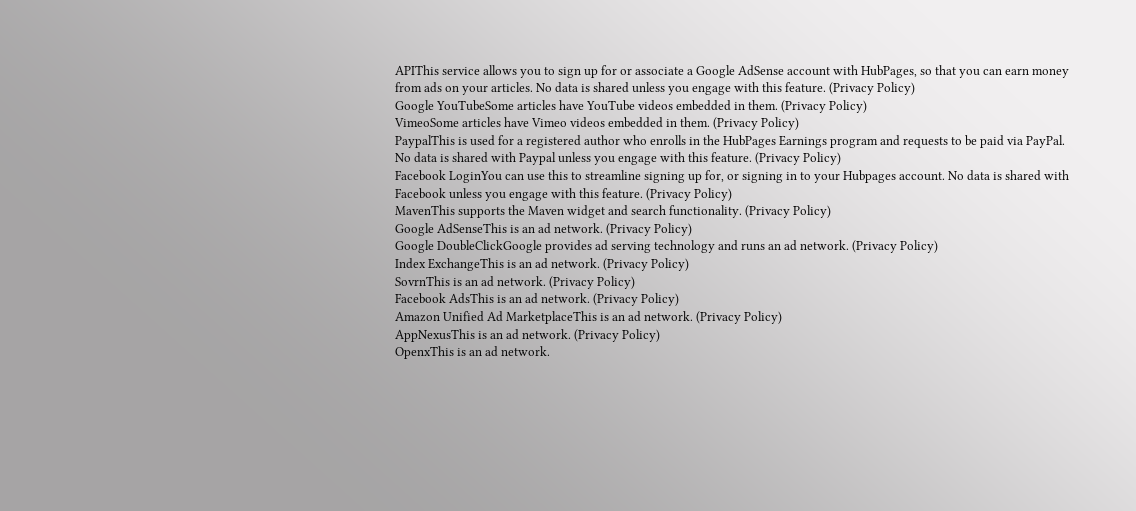APIThis service allows you to sign up for or associate a Google AdSense account with HubPages, so that you can earn money from ads on your articles. No data is shared unless you engage with this feature. (Privacy Policy)
Google YouTubeSome articles have YouTube videos embedded in them. (Privacy Policy)
VimeoSome articles have Vimeo videos embedded in them. (Privacy Policy)
PaypalThis is used for a registered author who enrolls in the HubPages Earnings program and requests to be paid via PayPal. No data is shared with Paypal unless you engage with this feature. (Privacy Policy)
Facebook LoginYou can use this to streamline signing up for, or signing in to your Hubpages account. No data is shared with Facebook unless you engage with this feature. (Privacy Policy)
MavenThis supports the Maven widget and search functionality. (Privacy Policy)
Google AdSenseThis is an ad network. (Privacy Policy)
Google DoubleClickGoogle provides ad serving technology and runs an ad network. (Privacy Policy)
Index ExchangeThis is an ad network. (Privacy Policy)
SovrnThis is an ad network. (Privacy Policy)
Facebook AdsThis is an ad network. (Privacy Policy)
Amazon Unified Ad MarketplaceThis is an ad network. (Privacy Policy)
AppNexusThis is an ad network. (Privacy Policy)
OpenxThis is an ad network.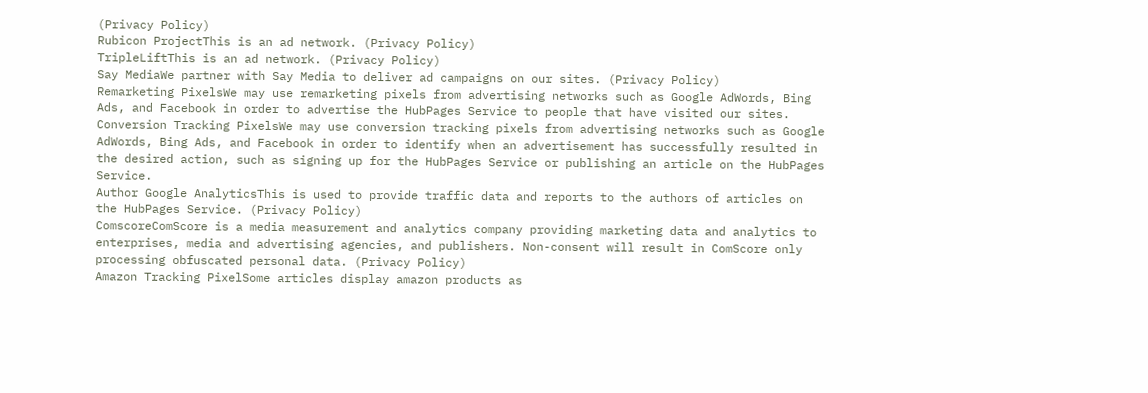(Privacy Policy)
Rubicon ProjectThis is an ad network. (Privacy Policy)
TripleLiftThis is an ad network. (Privacy Policy)
Say MediaWe partner with Say Media to deliver ad campaigns on our sites. (Privacy Policy)
Remarketing PixelsWe may use remarketing pixels from advertising networks such as Google AdWords, Bing Ads, and Facebook in order to advertise the HubPages Service to people that have visited our sites.
Conversion Tracking PixelsWe may use conversion tracking pixels from advertising networks such as Google AdWords, Bing Ads, and Facebook in order to identify when an advertisement has successfully resulted in the desired action, such as signing up for the HubPages Service or publishing an article on the HubPages Service.
Author Google AnalyticsThis is used to provide traffic data and reports to the authors of articles on the HubPages Service. (Privacy Policy)
ComscoreComScore is a media measurement and analytics company providing marketing data and analytics to enterprises, media and advertising agencies, and publishers. Non-consent will result in ComScore only processing obfuscated personal data. (Privacy Policy)
Amazon Tracking PixelSome articles display amazon products as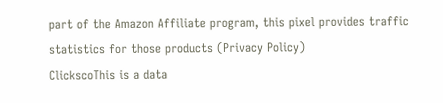part of the Amazon Affiliate program, this pixel provides traffic statistics for those products (Privacy Policy)
ClickscoThis is a data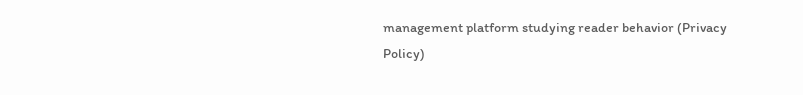management platform studying reader behavior (Privacy Policy)